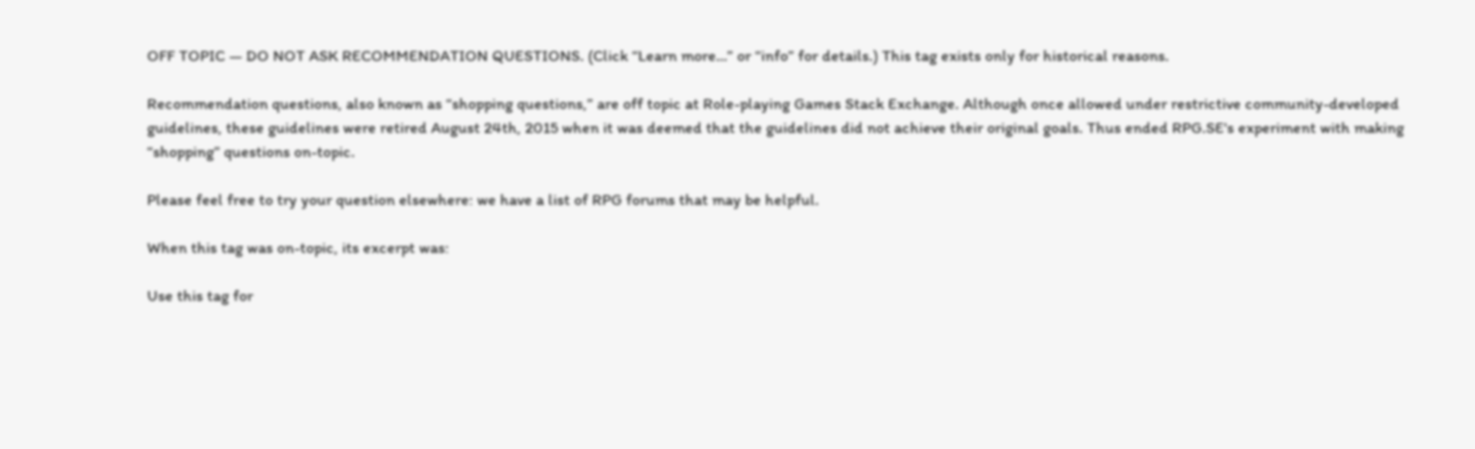OFF TOPIC — DO NOT ASK RECOMMENDATION QUESTIONS. (Click “Learn more…” or “info” for details.) This tag exists only for historical reasons.

Recommendation questions, also known as “shopping questions,” are off topic at Role-playing Games Stack Exchange. Although once allowed under restrictive community-developed guidelines, these guidelines were retired August 24th, 2015 when it was deemed that the guidelines did not achieve their original goals. Thus ended RPG.SE's experiment with making “shopping” questions on-topic.

Please feel free to try your question elsewhere: we have a list of RPG forums that may be helpful.

When this tag was on-topic, its excerpt was:

Use this tag for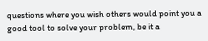questions where you wish others would point you a good tool to solve your problem, be it a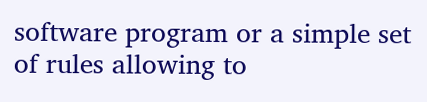software program or a simple set of rules allowing to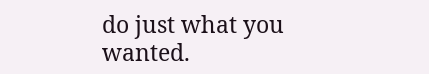do just what you wanted.